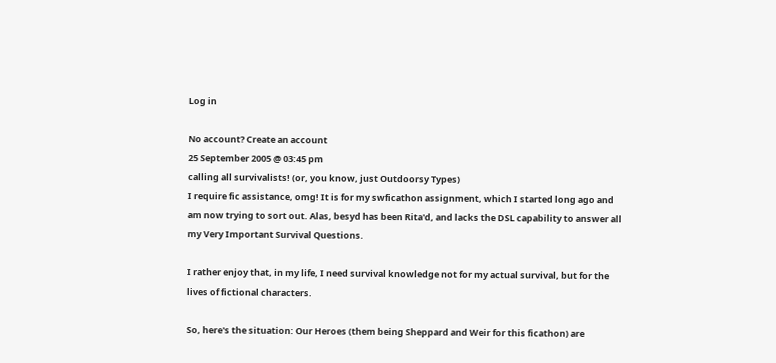Log in

No account? Create an account
25 September 2005 @ 03:45 pm
calling all survivalists! (or, you know, just Outdoorsy Types)
I require fic assistance, omg! It is for my swficathon assignment, which I started long ago and am now trying to sort out. Alas, besyd has been Rita'd, and lacks the DSL capability to answer all my Very Important Survival Questions.

I rather enjoy that, in my life, I need survival knowledge not for my actual survival, but for the lives of fictional characters.

So, here's the situation: Our Heroes (them being Sheppard and Weir for this ficathon) are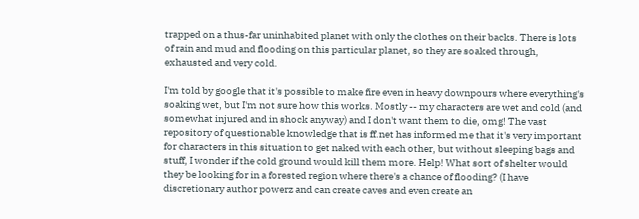trapped on a thus-far uninhabited planet with only the clothes on their backs. There is lots of rain and mud and flooding on this particular planet, so they are soaked through, exhausted and very cold.

I'm told by google that it's possible to make fire even in heavy downpours where everything's soaking wet, but I'm not sure how this works. Mostly -- my characters are wet and cold (and somewhat injured and in shock anyway) and I don't want them to die, omg! The vast repository of questionable knowledge that is ff.net has informed me that it's very important for characters in this situation to get naked with each other, but without sleeping bags and stuff, I wonder if the cold ground would kill them more. Help! What sort of shelter would they be looking for in a forested region where there's a chance of flooding? (I have discretionary author powerz and can create caves and even create an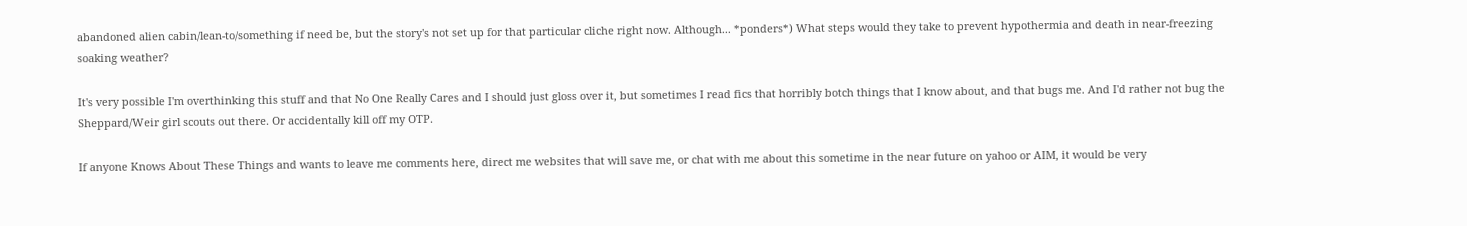abandoned alien cabin/lean-to/something if need be, but the story's not set up for that particular cliche right now. Although... *ponders*) What steps would they take to prevent hypothermia and death in near-freezing soaking weather?

It's very possible I'm overthinking this stuff and that No One Really Cares and I should just gloss over it, but sometimes I read fics that horribly botch things that I know about, and that bugs me. And I'd rather not bug the Sheppard/Weir girl scouts out there. Or accidentally kill off my OTP.

If anyone Knows About These Things and wants to leave me comments here, direct me websites that will save me, or chat with me about this sometime in the near future on yahoo or AIM, it would be very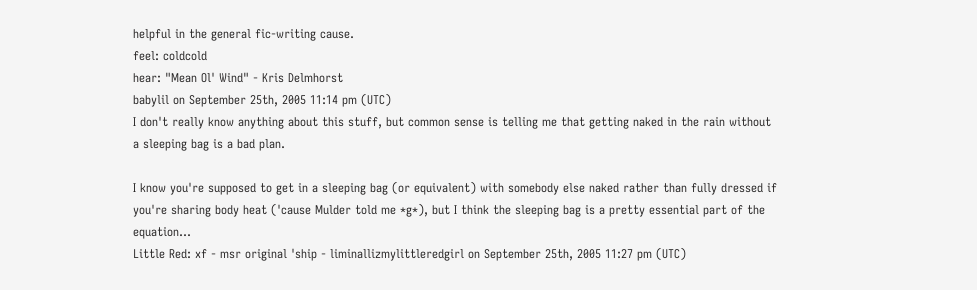helpful in the general fic-writing cause.
feel: coldcold
hear: "Mean Ol' Wind" - Kris Delmhorst
babylil on September 25th, 2005 11:14 pm (UTC)
I don't really know anything about this stuff, but common sense is telling me that getting naked in the rain without a sleeping bag is a bad plan.

I know you're supposed to get in a sleeping bag (or equivalent) with somebody else naked rather than fully dressed if you're sharing body heat ('cause Mulder told me *g*), but I think the sleeping bag is a pretty essential part of the equation...
Little Red: xf - msr original 'ship - liminallizmylittleredgirl on September 25th, 2005 11:27 pm (UTC)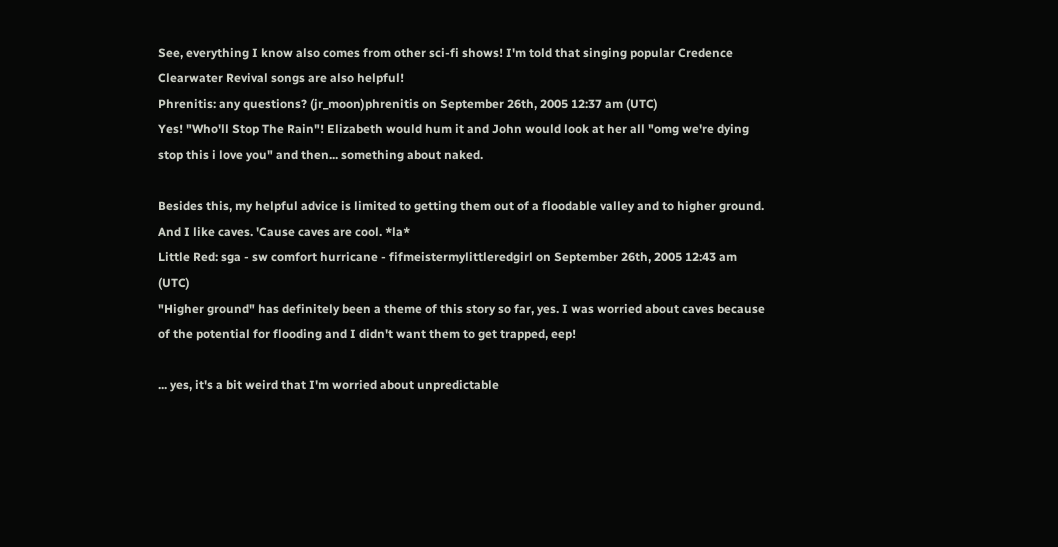See, everything I know also comes from other sci-fi shows! I'm told that singing popular Credence Clearwater Revival songs are also helpful!
Phrenitis: any questions? (jr_moon)phrenitis on September 26th, 2005 12:37 am (UTC)
Yes! "Who'll Stop The Rain"! Elizabeth would hum it and John would look at her all "omg we're dying stop this i love you" and then... something about naked.

Besides this, my helpful advice is limited to getting them out of a floodable valley and to higher ground. And I like caves. 'Cause caves are cool. *la*
Little Red: sga - sw comfort hurricane - fifmeistermylittleredgirl on September 26th, 2005 12:43 am (UTC)
"Higher ground" has definitely been a theme of this story so far, yes. I was worried about caves because of the potential for flooding and I didn't want them to get trapped, eep!

... yes, it's a bit weird that I'm worried about unpredictable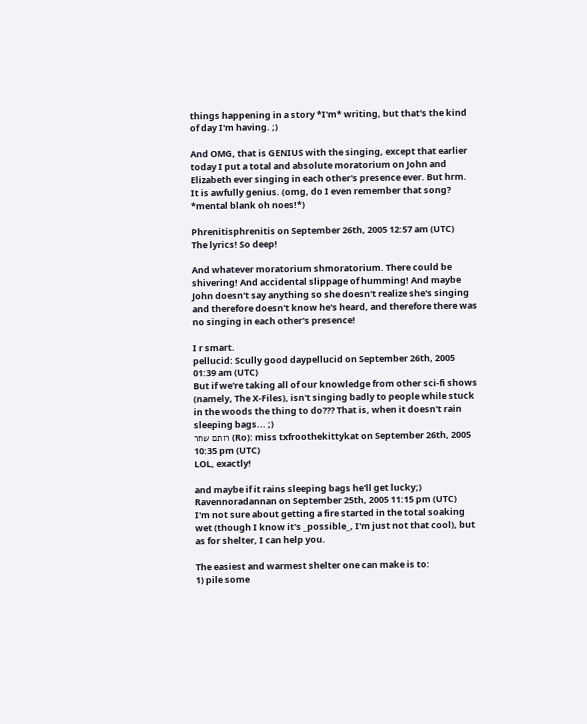things happening in a story *I'm* writing, but that's the kind of day I'm having. ;)

And OMG, that is GENIUS with the singing, except that earlier today I put a total and absolute moratorium on John and Elizabeth ever singing in each other's presence ever. But hrm. It is awfully genius. (omg, do I even remember that song? *mental blank oh noes!*)

Phrenitisphrenitis on September 26th, 2005 12:57 am (UTC)
The lyrics! So deep!

And whatever moratorium shmoratorium. There could be shivering! And accidental slippage of humming! And maybe John doesn't say anything so she doesn't realize she's singing and therefore doesn't know he's heard, and therefore there was no singing in each other's presence!

I r smart.
pellucid: Scully good daypellucid on September 26th, 2005 01:39 am (UTC)
But if we're taking all of our knowledge from other sci-fi shows (namely, The X-Files), isn't singing badly to people while stuck in the woods the thing to do??? That is, when it doesn't rain sleeping bags... ;)
רותם שחר (Ro): miss txfroothekittykat on September 26th, 2005 10:35 pm (UTC)
LOL, exactly!

and maybe if it rains sleeping bags he'll get lucky;)
Ravennoradannan on September 25th, 2005 11:15 pm (UTC)
I'm not sure about getting a fire started in the total soaking wet (though I know it's _possible_, I'm just not that cool), but as for shelter, I can help you.

The easiest and warmest shelter one can make is to:
1) pile some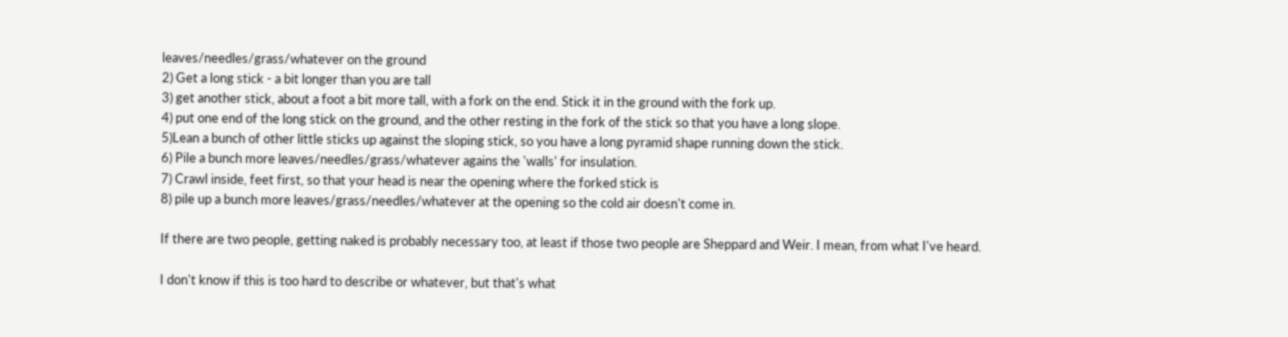leaves/needles/grass/whatever on the ground
2) Get a long stick - a bit longer than you are tall
3) get another stick, about a foot a bit more tall, with a fork on the end. Stick it in the ground with the fork up.
4) put one end of the long stick on the ground, and the other resting in the fork of the stick so that you have a long slope.
5)Lean a bunch of other little sticks up against the sloping stick, so you have a long pyramid shape running down the stick.
6) Pile a bunch more leaves/needles/grass/whatever agains the 'walls' for insulation.
7) Crawl inside, feet first, so that your head is near the opening where the forked stick is
8) pile up a bunch more leaves/grass/needles/whatever at the opening so the cold air doesn't come in.

If there are two people, getting naked is probably necessary too, at least if those two people are Sheppard and Weir. I mean, from what I've heard.

I don't know if this is too hard to describe or whatever, but that's what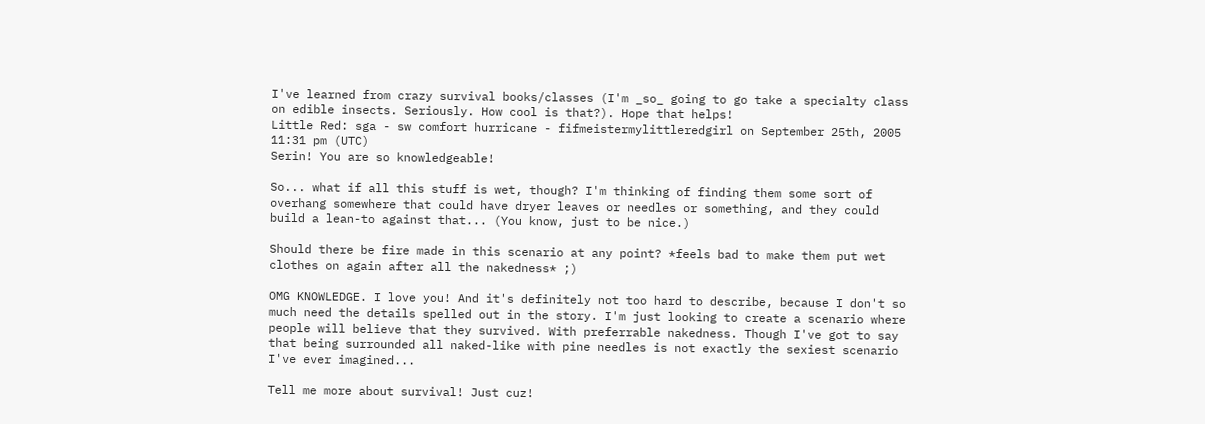I've learned from crazy survival books/classes (I'm _so_ going to go take a specialty class on edible insects. Seriously. How cool is that?). Hope that helps!
Little Red: sga - sw comfort hurricane - fifmeistermylittleredgirl on September 25th, 2005 11:31 pm (UTC)
Serin! You are so knowledgeable!

So... what if all this stuff is wet, though? I'm thinking of finding them some sort of overhang somewhere that could have dryer leaves or needles or something, and they could build a lean-to against that... (You know, just to be nice.)

Should there be fire made in this scenario at any point? *feels bad to make them put wet clothes on again after all the nakedness* ;)

OMG KNOWLEDGE. I love you! And it's definitely not too hard to describe, because I don't so much need the details spelled out in the story. I'm just looking to create a scenario where people will believe that they survived. With preferrable nakedness. Though I've got to say that being surrounded all naked-like with pine needles is not exactly the sexiest scenario I've ever imagined...

Tell me more about survival! Just cuz!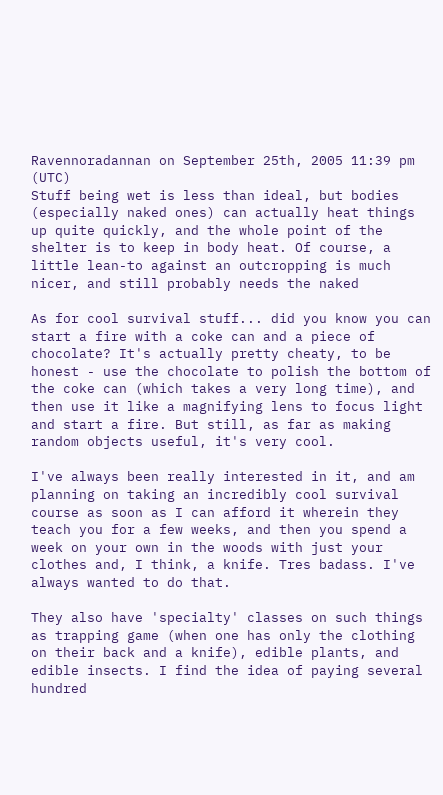Ravennoradannan on September 25th, 2005 11:39 pm (UTC)
Stuff being wet is less than ideal, but bodies (especially naked ones) can actually heat things up quite quickly, and the whole point of the shelter is to keep in body heat. Of course, a little lean-to against an outcropping is much nicer, and still probably needs the naked

As for cool survival stuff... did you know you can start a fire with a coke can and a piece of chocolate? It's actually pretty cheaty, to be honest - use the chocolate to polish the bottom of the coke can (which takes a very long time), and then use it like a magnifying lens to focus light and start a fire. But still, as far as making random objects useful, it's very cool.

I've always been really interested in it, and am planning on taking an incredibly cool survival course as soon as I can afford it wherein they teach you for a few weeks, and then you spend a week on your own in the woods with just your clothes and, I think, a knife. Tres badass. I've always wanted to do that.

They also have 'specialty' classes on such things as trapping game (when one has only the clothing on their back and a knife), edible plants, and edible insects. I find the idea of paying several hundred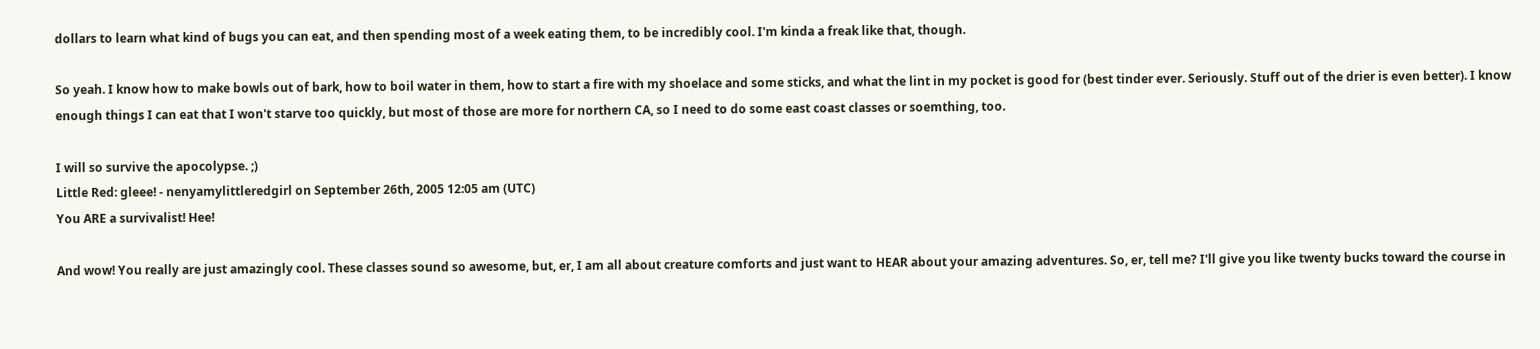dollars to learn what kind of bugs you can eat, and then spending most of a week eating them, to be incredibly cool. I'm kinda a freak like that, though.

So yeah. I know how to make bowls out of bark, how to boil water in them, how to start a fire with my shoelace and some sticks, and what the lint in my pocket is good for (best tinder ever. Seriously. Stuff out of the drier is even better). I know enough things I can eat that I won't starve too quickly, but most of those are more for northern CA, so I need to do some east coast classes or soemthing, too.

I will so survive the apocolypse. ;)
Little Red: gleee! - nenyamylittleredgirl on September 26th, 2005 12:05 am (UTC)
You ARE a survivalist! Hee!

And wow! You really are just amazingly cool. These classes sound so awesome, but, er, I am all about creature comforts and just want to HEAR about your amazing adventures. So, er, tell me? I'll give you like twenty bucks toward the course in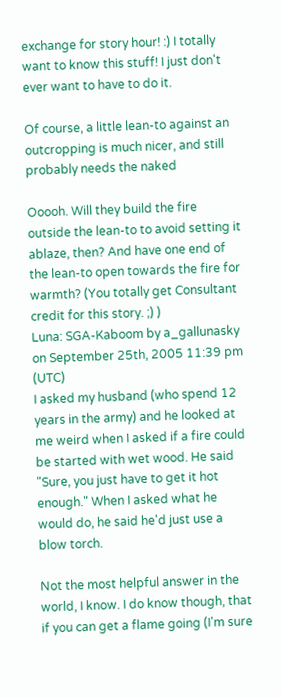exchange for story hour! :) I totally want to know this stuff! I just don't ever want to have to do it.

Of course, a little lean-to against an outcropping is much nicer, and still probably needs the naked

Ooooh. Will they build the fire outside the lean-to to avoid setting it ablaze, then? And have one end of the lean-to open towards the fire for warmth? (You totally get Consultant credit for this story. ;) )
Luna: SGA-Kaboom by a_gallunasky on September 25th, 2005 11:39 pm (UTC)
I asked my husband (who spend 12 years in the army) and he looked at me weird when I asked if a fire could be started with wet wood. He said "Sure, you just have to get it hot enough." When I asked what he would do, he said he'd just use a blow torch.

Not the most helpful answer in the world, I know. I do know though, that if you can get a flame going (I'm sure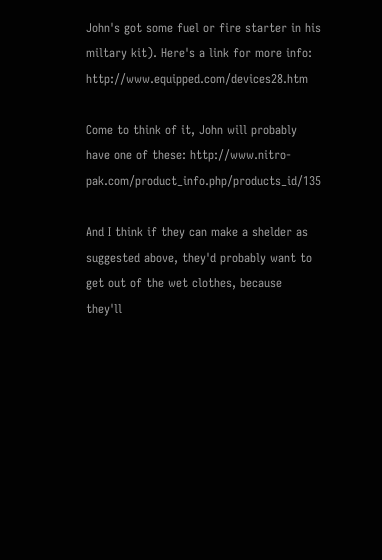John's got some fuel or fire starter in his miltary kit). Here's a link for more info: http://www.equipped.com/devices28.htm

Come to think of it, John will probably have one of these: http://www.nitro-pak.com/product_info.php/products_id/135

And I think if they can make a shelder as suggested above, they'd probably want to get out of the wet clothes, because they'll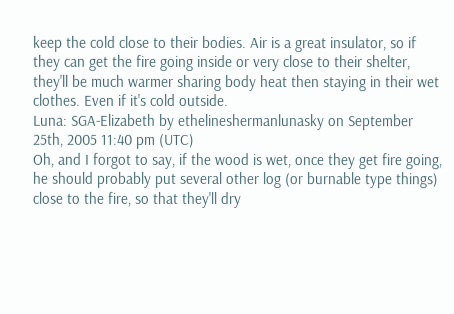keep the cold close to their bodies. Air is a great insulator, so if they can get the fire going inside or very close to their shelter, they'll be much warmer sharing body heat then staying in their wet clothes. Even if it's cold outside.
Luna: SGA-Elizabeth by ethelineshermanlunasky on September 25th, 2005 11:40 pm (UTC)
Oh, and I forgot to say, if the wood is wet, once they get fire going, he should probably put several other log (or burnable type things) close to the fire, so that they'll dry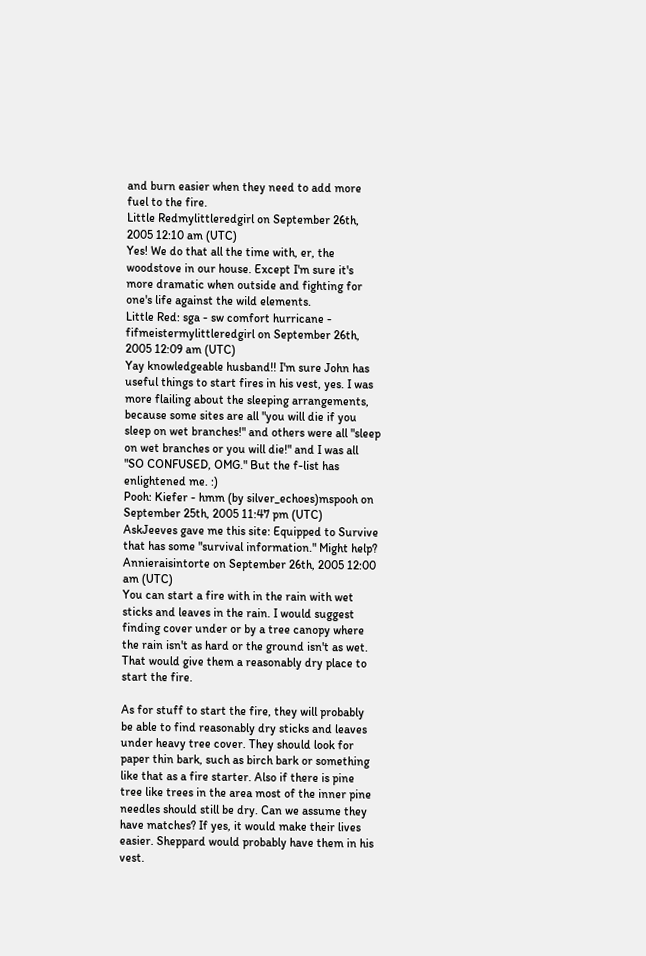and burn easier when they need to add more fuel to the fire.
Little Redmylittleredgirl on September 26th, 2005 12:10 am (UTC)
Yes! We do that all the time with, er, the woodstove in our house. Except I'm sure it's more dramatic when outside and fighting for one's life against the wild elements.
Little Red: sga - sw comfort hurricane - fifmeistermylittleredgirl on September 26th, 2005 12:09 am (UTC)
Yay knowledgeable husband!! I'm sure John has useful things to start fires in his vest, yes. I was more flailing about the sleeping arrangements, because some sites are all "you will die if you sleep on wet branches!" and others were all "sleep on wet branches or you will die!" and I was all "SO CONFUSED, OMG." But the f-list has enlightened me. :)
Pooh: Kiefer - hmm (by silver_echoes)mspooh on September 25th, 2005 11:47 pm (UTC)
AskJeeves gave me this site: Equipped to Survive that has some "survival information." Might help?
Annieraisintorte on September 26th, 2005 12:00 am (UTC)
You can start a fire with in the rain with wet sticks and leaves in the rain. I would suggest finding cover under or by a tree canopy where the rain isn't as hard or the ground isn't as wet. That would give them a reasonably dry place to start the fire.

As for stuff to start the fire, they will probably be able to find reasonably dry sticks and leaves under heavy tree cover. They should look for paper thin bark, such as birch bark or something like that as a fire starter. Also if there is pine tree like trees in the area most of the inner pine needles should still be dry. Can we assume they have matches? If yes, it would make their lives easier. Sheppard would probably have them in his vest.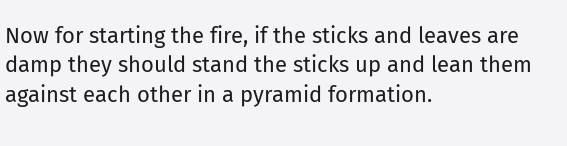Now for starting the fire, if the sticks and leaves are damp they should stand the sticks up and lean them against each other in a pyramid formation.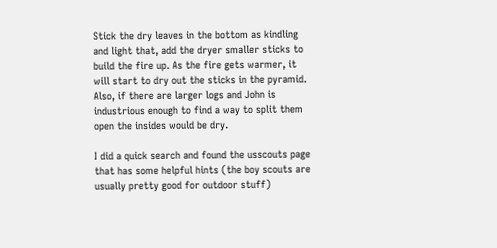Stick the dry leaves in the bottom as kindling and light that, add the dryer smaller sticks to build the fire up. As the fire gets warmer, it will start to dry out the sticks in the pyramid. Also, if there are larger logs and John is industrious enough to find a way to split them open the insides would be dry.

I did a quick search and found the usscouts page that has some helpful hints (the boy scouts are usually pretty good for outdoor stuff)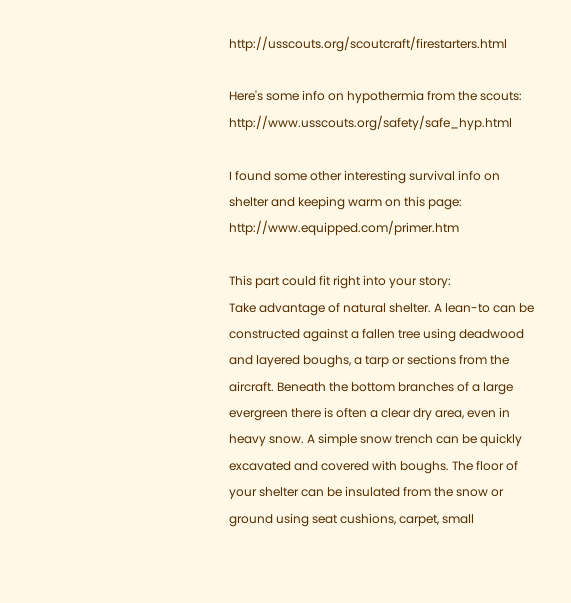http://usscouts.org/scoutcraft/firestarters.html

Here's some info on hypothermia from the scouts: http://www.usscouts.org/safety/safe_hyp.html

I found some other interesting survival info on shelter and keeping warm on this page: http://www.equipped.com/primer.htm

This part could fit right into your story:
Take advantage of natural shelter. A lean-to can be constructed against a fallen tree using deadwood and layered boughs, a tarp or sections from the aircraft. Beneath the bottom branches of a large evergreen there is often a clear dry area, even in heavy snow. A simple snow trench can be quickly excavated and covered with boughs. The floor of your shelter can be insulated from the snow or ground using seat cushions, carpet, small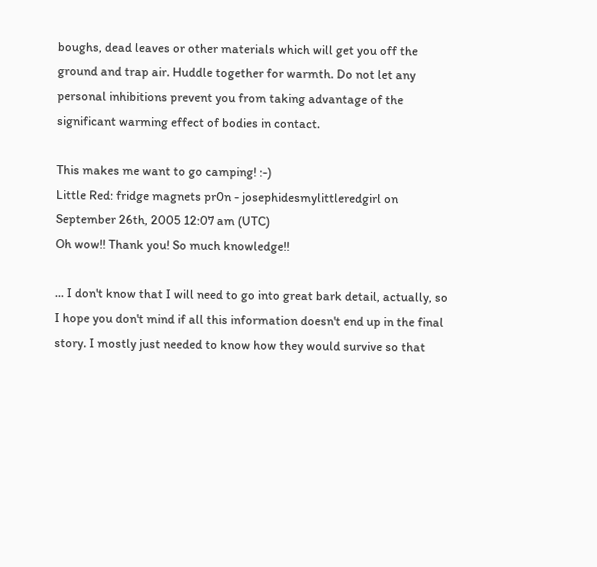boughs, dead leaves or other materials which will get you off the ground and trap air. Huddle together for warmth. Do not let any personal inhibitions prevent you from taking advantage of the significant warming effect of bodies in contact.

This makes me want to go camping! :-)
Little Red: fridge magnets pr0n - josephidesmylittleredgirl on September 26th, 2005 12:07 am (UTC)
Oh wow!! Thank you! So much knowledge!!

... I don't know that I will need to go into great bark detail, actually, so I hope you don't mind if all this information doesn't end up in the final story. I mostly just needed to know how they would survive so that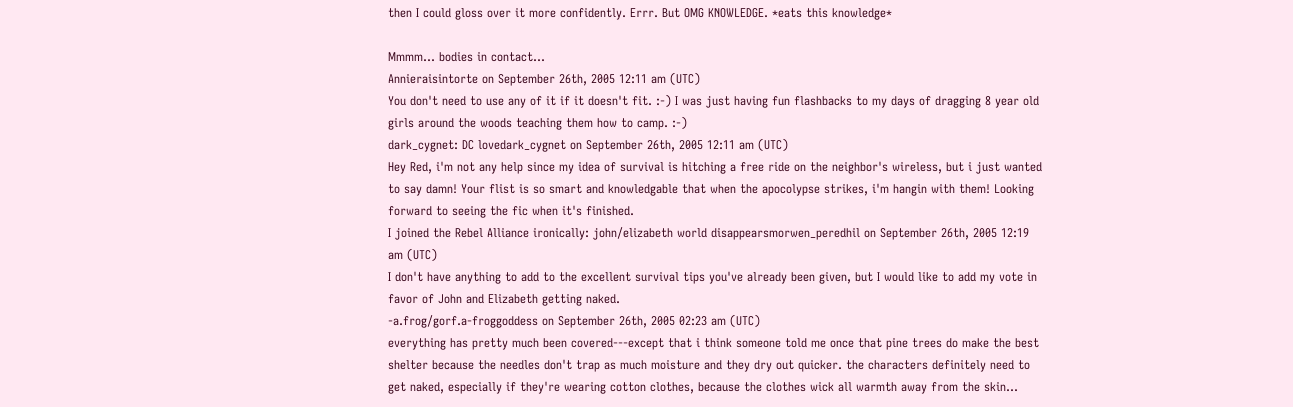then I could gloss over it more confidently. Errr. But OMG KNOWLEDGE. *eats this knowledge*

Mmmm... bodies in contact...
Annieraisintorte on September 26th, 2005 12:11 am (UTC)
You don't need to use any of it if it doesn't fit. :-) I was just having fun flashbacks to my days of dragging 8 year old girls around the woods teaching them how to camp. :-)
dark_cygnet: DC lovedark_cygnet on September 26th, 2005 12:11 am (UTC)
Hey Red, i'm not any help since my idea of survival is hitching a free ride on the neighbor's wireless, but i just wanted to say damn! Your flist is so smart and knowledgable that when the apocolypse strikes, i'm hangin with them! Looking forward to seeing the fic when it's finished.
I joined the Rebel Alliance ironically: john/elizabeth world disappearsmorwen_peredhil on September 26th, 2005 12:19 am (UTC)
I don't have anything to add to the excellent survival tips you've already been given, but I would like to add my vote in favor of John and Elizabeth getting naked.
-a.frog/gorf.a-froggoddess on September 26th, 2005 02:23 am (UTC)
everything has pretty much been covered---except that i think someone told me once that pine trees do make the best shelter because the needles don't trap as much moisture and they dry out quicker. the characters definitely need to get naked, especially if they're wearing cotton clothes, because the clothes wick all warmth away from the skin...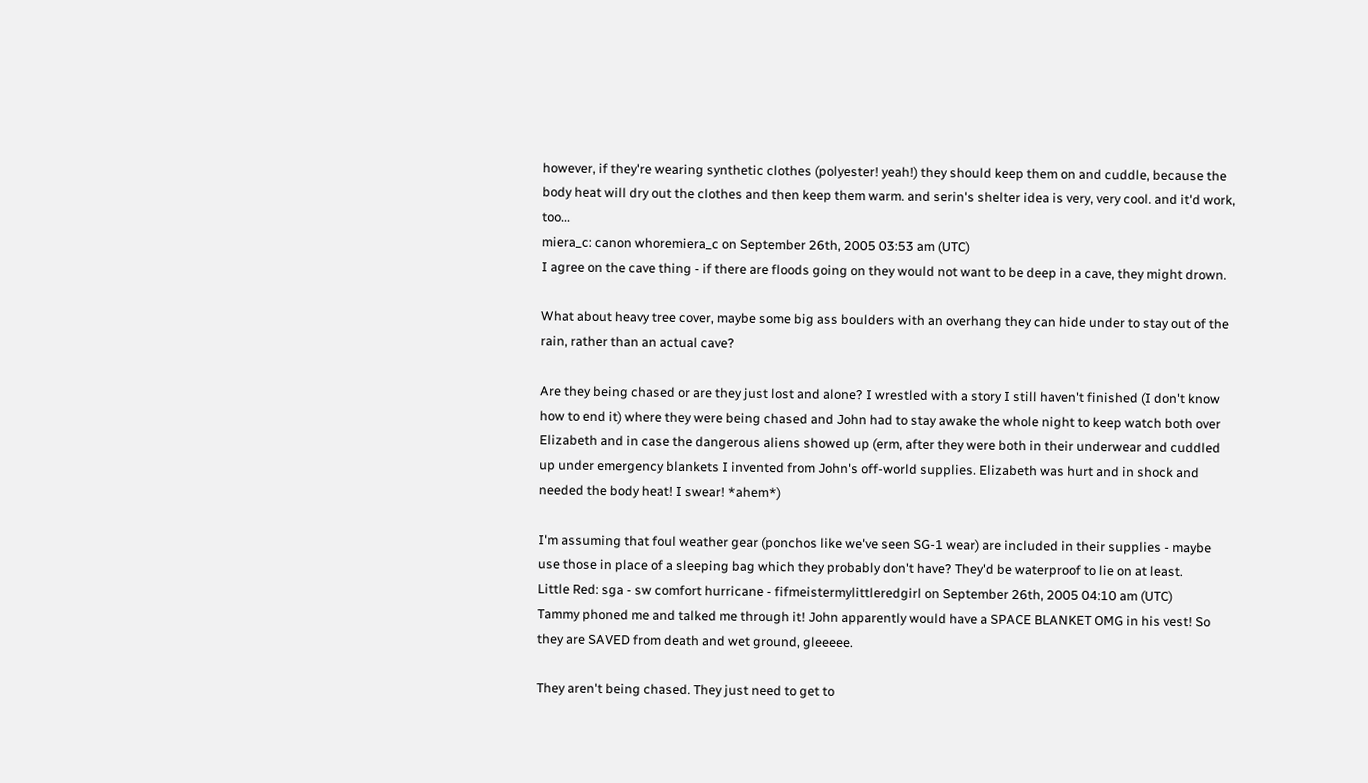however, if they're wearing synthetic clothes (polyester! yeah!) they should keep them on and cuddle, because the body heat will dry out the clothes and then keep them warm. and serin's shelter idea is very, very cool. and it'd work, too...
miera_c: canon whoremiera_c on September 26th, 2005 03:53 am (UTC)
I agree on the cave thing - if there are floods going on they would not want to be deep in a cave, they might drown.

What about heavy tree cover, maybe some big ass boulders with an overhang they can hide under to stay out of the rain, rather than an actual cave?

Are they being chased or are they just lost and alone? I wrestled with a story I still haven't finished (I don't know how to end it) where they were being chased and John had to stay awake the whole night to keep watch both over Elizabeth and in case the dangerous aliens showed up (erm, after they were both in their underwear and cuddled up under emergency blankets I invented from John's off-world supplies. Elizabeth was hurt and in shock and needed the body heat! I swear! *ahem*)

I'm assuming that foul weather gear (ponchos like we've seen SG-1 wear) are included in their supplies - maybe use those in place of a sleeping bag which they probably don't have? They'd be waterproof to lie on at least.
Little Red: sga - sw comfort hurricane - fifmeistermylittleredgirl on September 26th, 2005 04:10 am (UTC)
Tammy phoned me and talked me through it! John apparently would have a SPACE BLANKET OMG in his vest! So they are SAVED from death and wet ground, gleeeee.

They aren't being chased. They just need to get to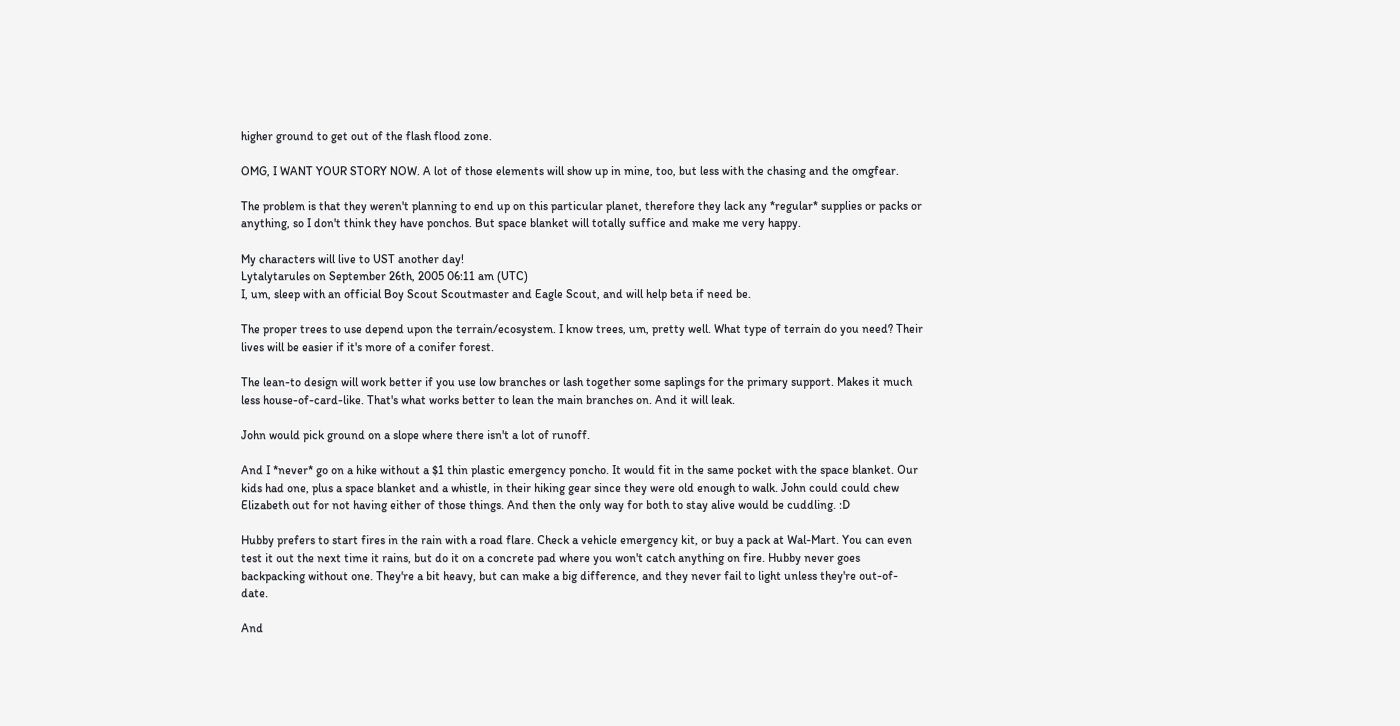higher ground to get out of the flash flood zone.

OMG, I WANT YOUR STORY NOW. A lot of those elements will show up in mine, too, but less with the chasing and the omgfear.

The problem is that they weren't planning to end up on this particular planet, therefore they lack any *regular* supplies or packs or anything, so I don't think they have ponchos. But space blanket will totally suffice and make me very happy.

My characters will live to UST another day!
Lytalytarules on September 26th, 2005 06:11 am (UTC)
I, um, sleep with an official Boy Scout Scoutmaster and Eagle Scout, and will help beta if need be.

The proper trees to use depend upon the terrain/ecosystem. I know trees, um, pretty well. What type of terrain do you need? Their lives will be easier if it's more of a conifer forest.

The lean-to design will work better if you use low branches or lash together some saplings for the primary support. Makes it much less house-of-card-like. That's what works better to lean the main branches on. And it will leak.

John would pick ground on a slope where there isn't a lot of runoff.

And I *never* go on a hike without a $1 thin plastic emergency poncho. It would fit in the same pocket with the space blanket. Our kids had one, plus a space blanket and a whistle, in their hiking gear since they were old enough to walk. John could could chew Elizabeth out for not having either of those things. And then the only way for both to stay alive would be cuddling. :D

Hubby prefers to start fires in the rain with a road flare. Check a vehicle emergency kit, or buy a pack at Wal-Mart. You can even test it out the next time it rains, but do it on a concrete pad where you won't catch anything on fire. Hubby never goes backpacking without one. They're a bit heavy, but can make a big difference, and they never fail to light unless they're out-of-date.

And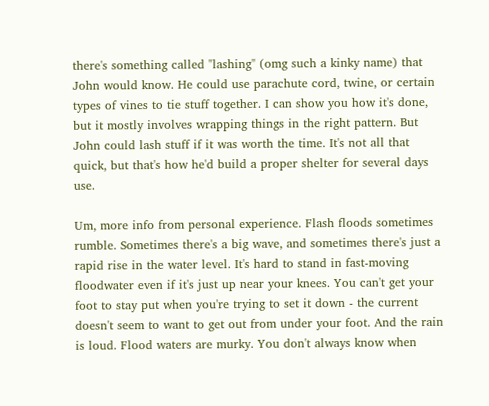there's something called "lashing" (omg such a kinky name) that John would know. He could use parachute cord, twine, or certain types of vines to tie stuff together. I can show you how it's done, but it mostly involves wrapping things in the right pattern. But John could lash stuff if it was worth the time. It's not all that quick, but that's how he'd build a proper shelter for several days use.

Um, more info from personal experience. Flash floods sometimes rumble. Sometimes there's a big wave, and sometimes there's just a rapid rise in the water level. It's hard to stand in fast-moving floodwater even if it's just up near your knees. You can't get your foot to stay put when you're trying to set it down - the current doesn't seem to want to get out from under your foot. And the rain is loud. Flood waters are murky. You don't always know when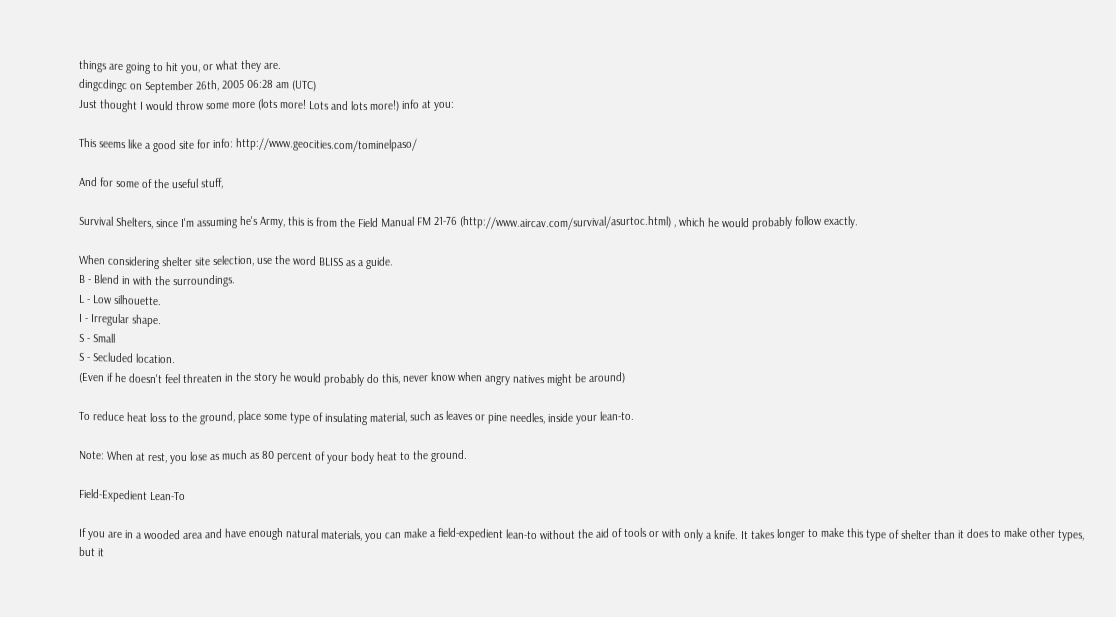things are going to hit you, or what they are.
dingcdingc on September 26th, 2005 06:28 am (UTC)
Just thought I would throw some more (lots more! Lots and lots more!) info at you:

This seems like a good site for info: http://www.geocities.com/tominelpaso/

And for some of the useful stuff,

Survival Shelters, since I'm assuming he's Army, this is from the Field Manual FM 21-76 (http://www.aircav.com/survival/asurtoc.html) , which he would probably follow exactly.

When considering shelter site selection, use the word BLISS as a guide.
B - Blend in with the surroundings.
L - Low silhouette.
I - Irregular shape.
S - Small
S - Secluded location.
(Even if he doesn't feel threaten in the story he would probably do this, never know when angry natives might be around)

To reduce heat loss to the ground, place some type of insulating material, such as leaves or pine needles, inside your lean-to.

Note: When at rest, you lose as much as 80 percent of your body heat to the ground.

Field-Expedient Lean-To

If you are in a wooded area and have enough natural materials, you can make a field-expedient lean-to without the aid of tools or with only a knife. It takes longer to make this type of shelter than it does to make other types, but it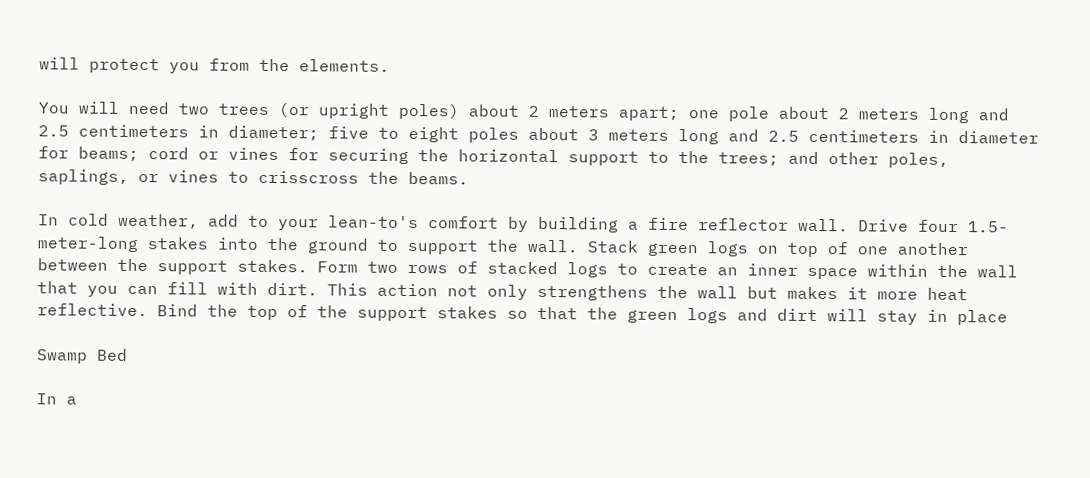will protect you from the elements.

You will need two trees (or upright poles) about 2 meters apart; one pole about 2 meters long and 2.5 centimeters in diameter; five to eight poles about 3 meters long and 2.5 centimeters in diameter for beams; cord or vines for securing the horizontal support to the trees; and other poles, saplings, or vines to crisscross the beams.

In cold weather, add to your lean-to's comfort by building a fire reflector wall. Drive four 1.5-meter-long stakes into the ground to support the wall. Stack green logs on top of one another between the support stakes. Form two rows of stacked logs to create an inner space within the wall that you can fill with dirt. This action not only strengthens the wall but makes it more heat reflective. Bind the top of the support stakes so that the green logs and dirt will stay in place

Swamp Bed

In a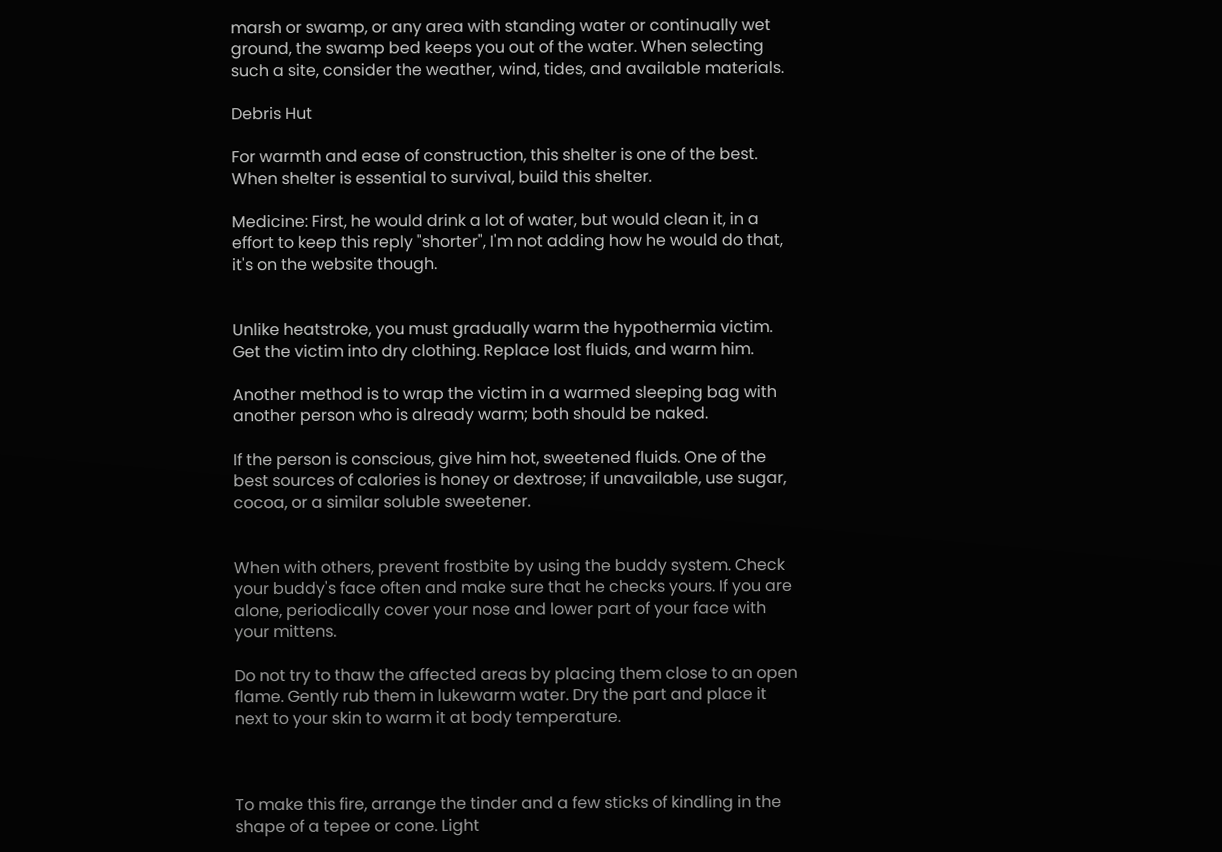marsh or swamp, or any area with standing water or continually wet ground, the swamp bed keeps you out of the water. When selecting such a site, consider the weather, wind, tides, and available materials.

Debris Hut

For warmth and ease of construction, this shelter is one of the best. When shelter is essential to survival, build this shelter.

Medicine: First, he would drink a lot of water, but would clean it, in a effort to keep this reply "shorter", I'm not adding how he would do that, it's on the website though.


Unlike heatstroke, you must gradually warm the hypothermia victim. Get the victim into dry clothing. Replace lost fluids, and warm him.

Another method is to wrap the victim in a warmed sleeping bag with another person who is already warm; both should be naked.

If the person is conscious, give him hot, sweetened fluids. One of the best sources of calories is honey or dextrose; if unavailable, use sugar, cocoa, or a similar soluble sweetener.


When with others, prevent frostbite by using the buddy system. Check your buddy's face often and make sure that he checks yours. If you are alone, periodically cover your nose and lower part of your face with your mittens.

Do not try to thaw the affected areas by placing them close to an open flame. Gently rub them in lukewarm water. Dry the part and place it next to your skin to warm it at body temperature.



To make this fire, arrange the tinder and a few sticks of kindling in the shape of a tepee or cone. Light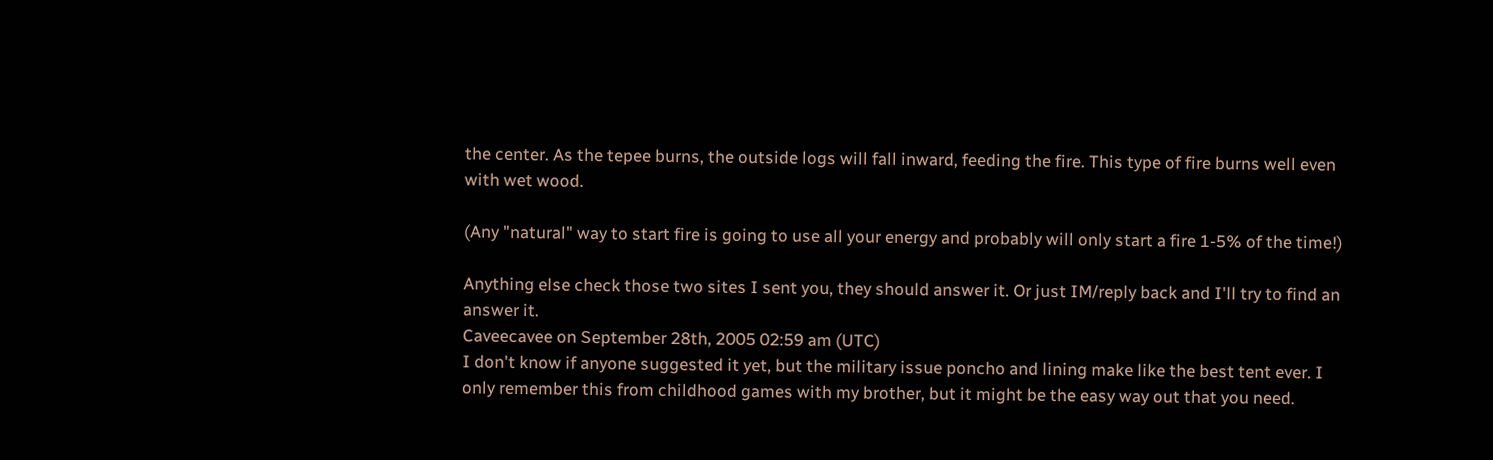the center. As the tepee burns, the outside logs will fall inward, feeding the fire. This type of fire burns well even with wet wood.

(Any "natural" way to start fire is going to use all your energy and probably will only start a fire 1-5% of the time!)

Anything else check those two sites I sent you, they should answer it. Or just IM/reply back and I'll try to find an answer it.
Caveecavee on September 28th, 2005 02:59 am (UTC)
I don't know if anyone suggested it yet, but the military issue poncho and lining make like the best tent ever. I only remember this from childhood games with my brother, but it might be the easy way out that you need.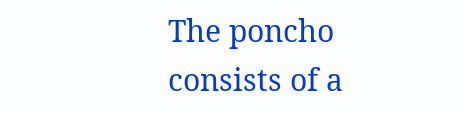The poncho consists of a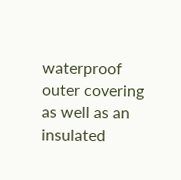waterproof outer covering as well as an insulated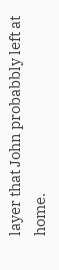layer that John probabbly left at home.